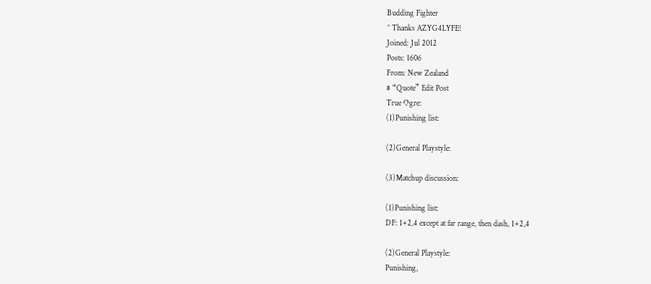Budding Fighter
^ Thanks AZYG4LYFE!
Joined: Jul 2012
Posts: 1606
From: New Zealand
# “Quote” Edit Post
True Ogre:
(1)Punishing list:

(2)General Playstyle:

(3)Matchup discussion:

(1)Punishing list:
DF: 1+2,4 except at far range, then dash, 1+2,4

(2)General Playstyle:
Punishing,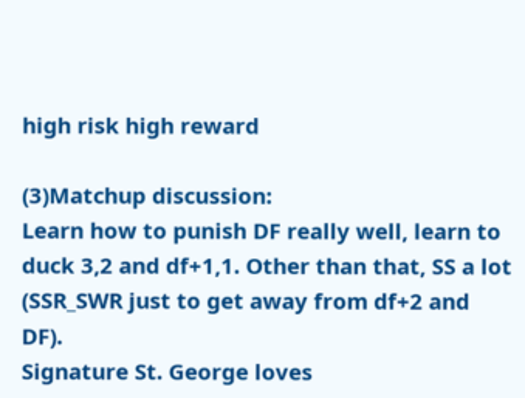high risk high reward

(3)Matchup discussion:
Learn how to punish DF really well, learn to duck 3,2 and df+1,1. Other than that, SS a lot (SSR_SWR just to get away from df+2 and DF).
Signature St. George loves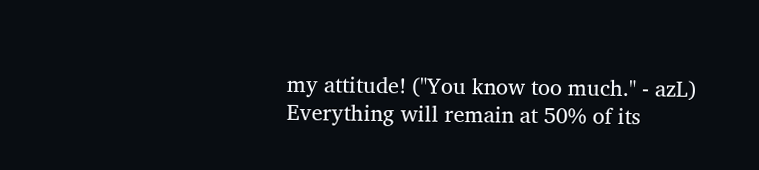my attitude! ("You know too much." - azL) Everything will remain at 50% of its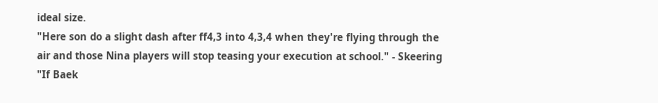ideal size.
"Here son do a slight dash after ff4,3 into 4,3,4 when they're flying through the air and those Nina players will stop teasing your execution at school." - Skeering
"If Baek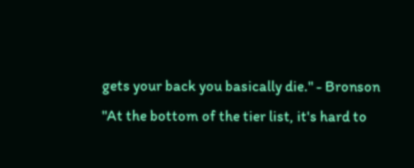gets your back you basically die." - Bronson
"At the bottom of the tier list, it's hard to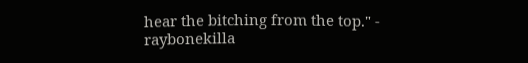hear the bitching from the top." - raybonekilla